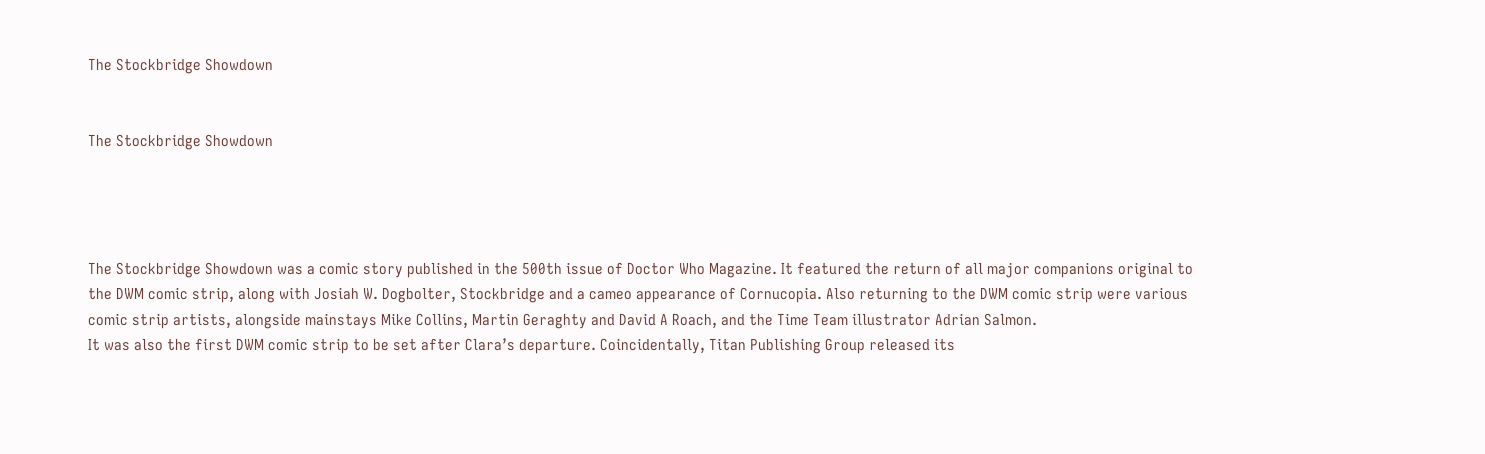The Stockbridge Showdown


The Stockbridge Showdown




The Stockbridge Showdown was a comic story published in the 500th issue of Doctor Who Magazine. It featured the return of all major companions original to the DWM comic strip, along with Josiah W. Dogbolter, Stockbridge and a cameo appearance of Cornucopia. Also returning to the DWM comic strip were various comic strip artists, alongside mainstays Mike Collins, Martin Geraghty and David A Roach, and the Time Team illustrator Adrian Salmon.
It was also the first DWM comic strip to be set after Clara’s departure. Coincidentally, Titan Publishing Group released its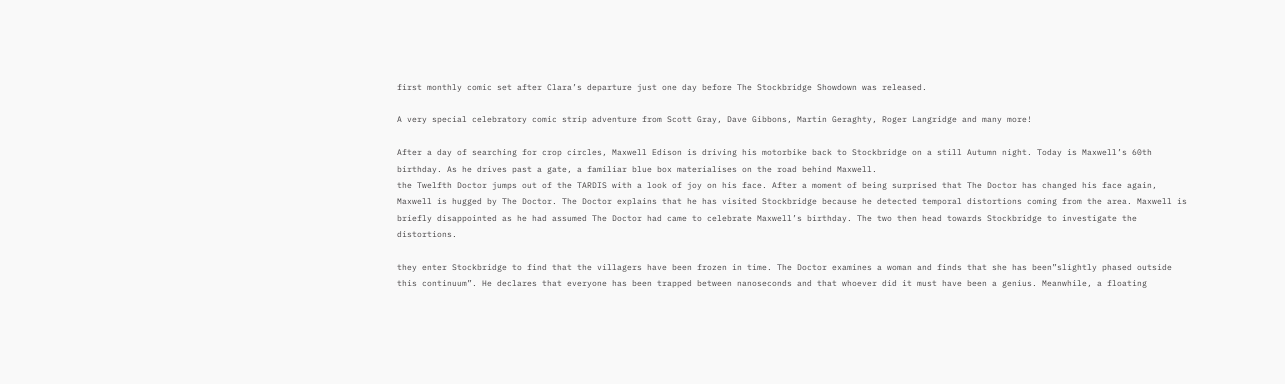first monthly comic set after Clara’s departure just one day before The Stockbridge Showdown was released.

A very special celebratory comic strip adventure from Scott Gray, Dave Gibbons, Martin Geraghty, Roger Langridge and many more!

After a day of searching for crop circles, Maxwell Edison is driving his motorbike back to Stockbridge on a still Autumn night. Today is Maxwell’s 60th birthday. As he drives past a gate, a familiar blue box materialises on the road behind Maxwell.
the Twelfth Doctor jumps out of the TARDIS with a look of joy on his face. After a moment of being surprised that The Doctor has changed his face again, Maxwell is hugged by The Doctor. The Doctor explains that he has visited Stockbridge because he detected temporal distortions coming from the area. Maxwell is briefly disappointed as he had assumed The Doctor had came to celebrate Maxwell’s birthday. The two then head towards Stockbridge to investigate the distortions.

they enter Stockbridge to find that the villagers have been frozen in time. The Doctor examines a woman and finds that she has been”slightly phased outside this continuum”. He declares that everyone has been trapped between nanoseconds and that whoever did it must have been a genius. Meanwhile, a floating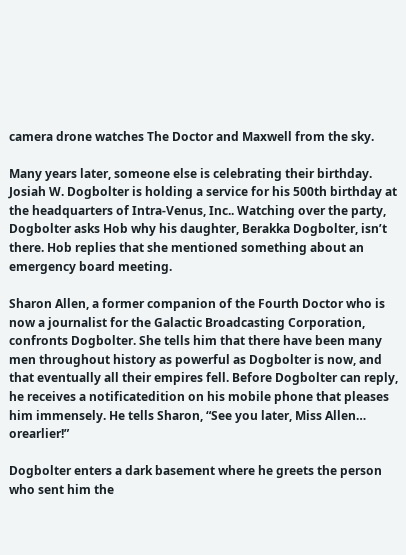camera drone watches The Doctor and Maxwell from the sky.

Many years later, someone else is celebrating their birthday. Josiah W. Dogbolter is holding a service for his 500th birthday at the headquarters of Intra-Venus, Inc.. Watching over the party, Dogbolter asks Hob why his daughter, Berakka Dogbolter, isn’t there. Hob replies that she mentioned something about an emergency board meeting.

Sharon Allen, a former companion of the Fourth Doctor who is now a journalist for the Galactic Broadcasting Corporation, confronts Dogbolter. She tells him that there have been many men throughout history as powerful as Dogbolter is now, and that eventually all their empires fell. Before Dogbolter can reply, he receives a notificatedition on his mobile phone that pleases him immensely. He tells Sharon, “See you later, Miss Allen… orearlier!”

Dogbolter enters a dark basement where he greets the person who sent him the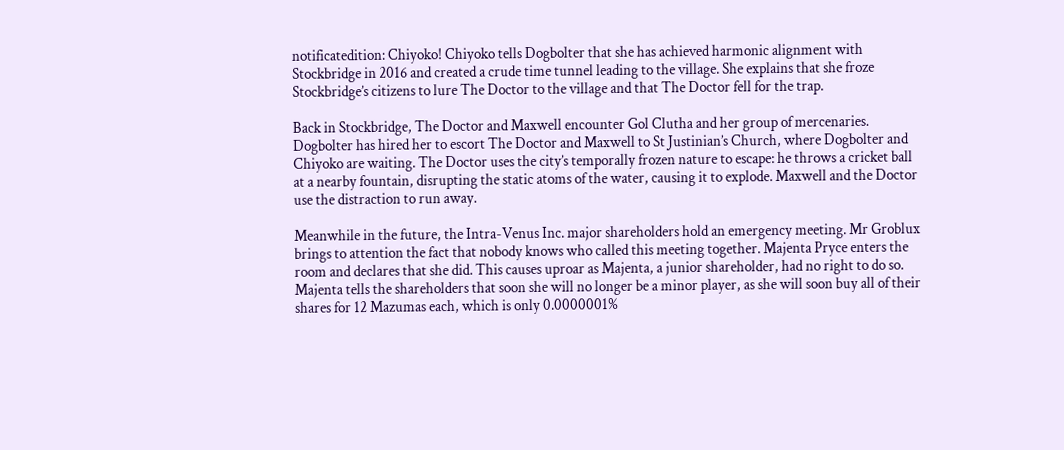notificatedition: Chiyoko! Chiyoko tells Dogbolter that she has achieved harmonic alignment with Stockbridge in 2016 and created a crude time tunnel leading to the village. She explains that she froze Stockbridge’s citizens to lure The Doctor to the village and that The Doctor fell for the trap.

Back in Stockbridge, The Doctor and Maxwell encounter Gol Clutha and her group of mercenaries. Dogbolter has hired her to escort The Doctor and Maxwell to St Justinian’s Church, where Dogbolter and Chiyoko are waiting. The Doctor uses the city’s temporally frozen nature to escape: he throws a cricket ball at a nearby fountain, disrupting the static atoms of the water, causing it to explode. Maxwell and the Doctor use the distraction to run away.

Meanwhile in the future, the Intra-Venus Inc. major shareholders hold an emergency meeting. Mr Groblux brings to attention the fact that nobody knows who called this meeting together. Majenta Pryce enters the room and declares that she did. This causes uproar as Majenta, a junior shareholder, had no right to do so. Majenta tells the shareholders that soon she will no longer be a minor player, as she will soon buy all of their shares for 12 Mazumas each, which is only 0.0000001%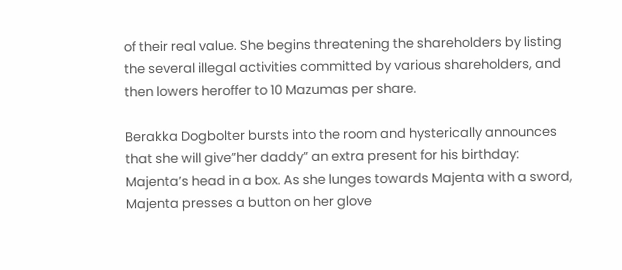of their real value. She begins threatening the shareholders by listing the several illegal activities committed by various shareholders, and then lowers heroffer to 10 Mazumas per share.

Berakka Dogbolter bursts into the room and hysterically announces that she will give”her daddy” an extra present for his birthday: Majenta’s head in a box. As she lunges towards Majenta with a sword, Majenta presses a button on her glove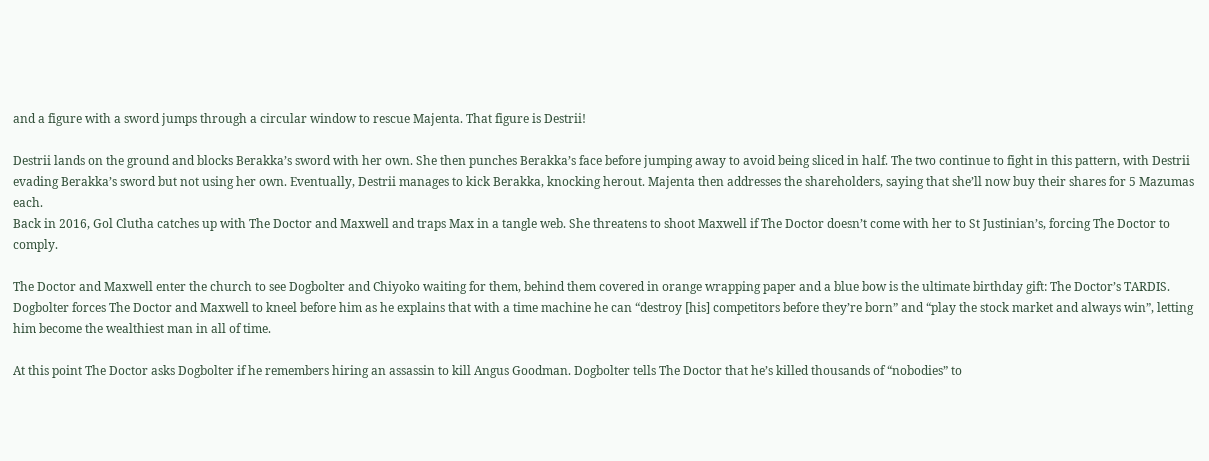and a figure with a sword jumps through a circular window to rescue Majenta. That figure is Destrii!

Destrii lands on the ground and blocks Berakka’s sword with her own. She then punches Berakka’s face before jumping away to avoid being sliced in half. The two continue to fight in this pattern, with Destrii evading Berakka’s sword but not using her own. Eventually, Destrii manages to kick Berakka, knocking herout. Majenta then addresses the shareholders, saying that she’ll now buy their shares for 5 Mazumas each.
Back in 2016, Gol Clutha catches up with The Doctor and Maxwell and traps Max in a tangle web. She threatens to shoot Maxwell if The Doctor doesn’t come with her to St Justinian’s, forcing The Doctor to comply.

The Doctor and Maxwell enter the church to see Dogbolter and Chiyoko waiting for them, behind them covered in orange wrapping paper and a blue bow is the ultimate birthday gift: The Doctor’s TARDIS. Dogbolter forces The Doctor and Maxwell to kneel before him as he explains that with a time machine he can “destroy [his] competitors before they’re born” and “play the stock market and always win”, letting him become the wealthiest man in all of time.

At this point The Doctor asks Dogbolter if he remembers hiring an assassin to kill Angus Goodman. Dogbolter tells The Doctor that he’s killed thousands of “nobodies” to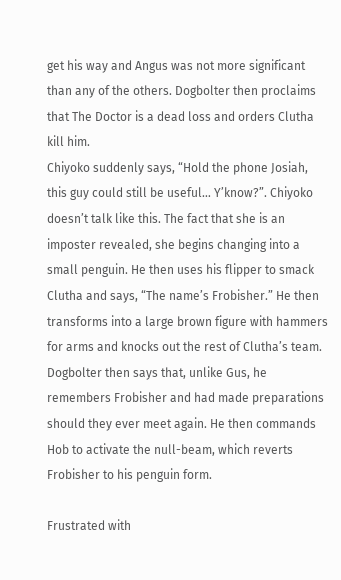get his way and Angus was not more significant than any of the others. Dogbolter then proclaims that The Doctor is a dead loss and orders Clutha kill him.
Chiyoko suddenly says, “Hold the phone Josiah, this guy could still be useful… Y’know?”. Chiyoko doesn’t talk like this. The fact that she is an imposter revealed, she begins changing into a small penguin. He then uses his flipper to smack Clutha and says, “The name’s Frobisher.” He then transforms into a large brown figure with hammers for arms and knocks out the rest of Clutha’s team. Dogbolter then says that, unlike Gus, he remembers Frobisher and had made preparations should they ever meet again. He then commands Hob to activate the null-beam, which reverts Frobisher to his penguin form.

Frustrated with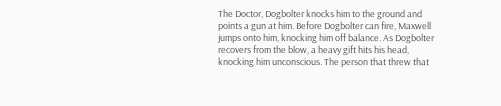The Doctor, Dogbolter knocks him to the ground and points a gun at him. Before Dogbolter can fire, Maxwell jumps onto him, knocking him off balance. As Dogbolter recovers from the blow, a heavy gift hits his head, knocking him unconscious. The person that threw that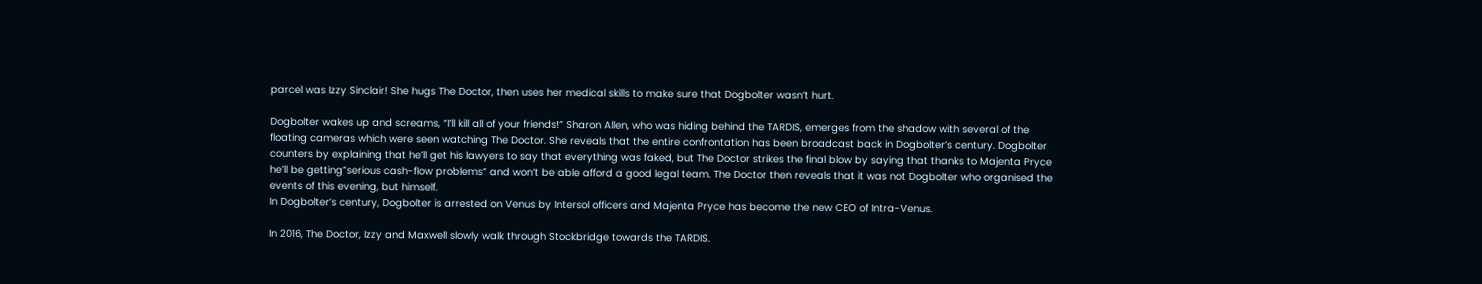parcel was Izzy Sinclair! She hugs The Doctor, then uses her medical skills to make sure that Dogbolter wasn’t hurt.

Dogbolter wakes up and screams, “I’ll kill all of your friends!” Sharon Allen, who was hiding behind the TARDIS, emerges from the shadow with several of the floating cameras which were seen watching The Doctor. She reveals that the entire confrontation has been broadcast back in Dogbolter’s century. Dogbolter counters by explaining that he’ll get his lawyers to say that everything was faked, but The Doctor strikes the final blow by saying that thanks to Majenta Pryce he’ll be getting”serious cash-flow problems” and won’t be able afford a good legal team. The Doctor then reveals that it was not Dogbolter who organised the events of this evening, but himself.
In Dogbolter’s century, Dogbolter is arrested on Venus by Intersol officers and Majenta Pryce has become the new CEO of Intra-Venus.

In 2016, The Doctor, Izzy and Maxwell slowly walk through Stockbridge towards the TARDIS.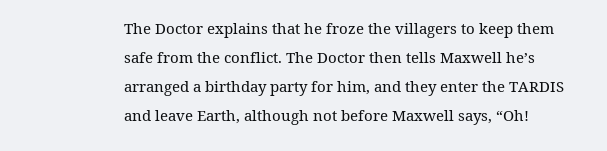The Doctor explains that he froze the villagers to keep them safe from the conflict. The Doctor then tells Maxwell he’s arranged a birthday party for him, and they enter the TARDIS and leave Earth, although not before Maxwell says, “Oh!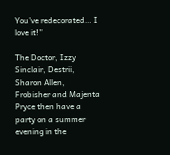You’ve redecorated… I love it!”

The Doctor, Izzy Sinclair, Destrii, Sharon Allen, Frobisher and Majenta Pryce then have a party on a summer evening in the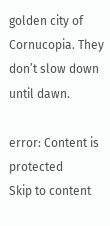golden city of Cornucopia. They don’t slow down until dawn.

error: Content is protected
Skip to content